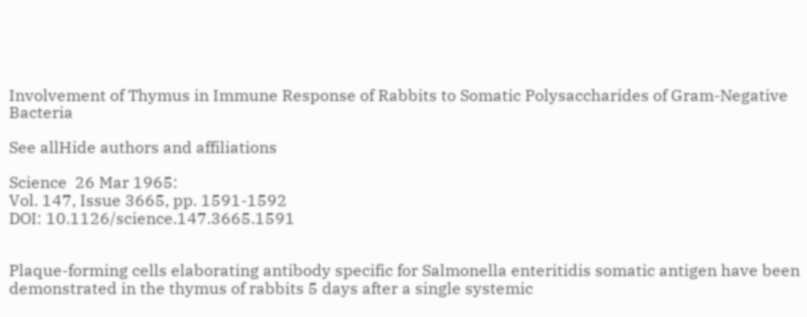Involvement of Thymus in Immune Response of Rabbits to Somatic Polysaccharides of Gram-Negative Bacteria

See allHide authors and affiliations

Science  26 Mar 1965:
Vol. 147, Issue 3665, pp. 1591-1592
DOI: 10.1126/science.147.3665.1591


Plaque-forming cells elaborating antibody specific for Salmonella enteritidis somatic antigen have been demonstrated in the thymus of rabbits 5 days after a single systemic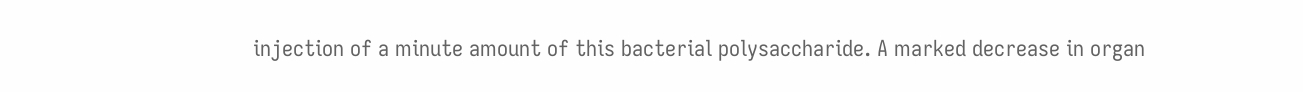injection of a minute amount of this bacterial polysaccharide. A marked decrease in organ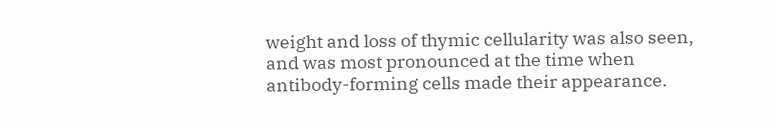weight and loss of thymic cellularity was also seen, and was most pronounced at the time when antibody-forming cells made their appearance.